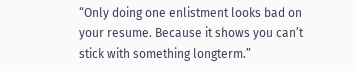“Only doing one enlistment looks bad on your resume. Because it shows you can’t stick with something longterm.”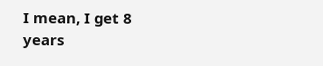I mean, I get 8 years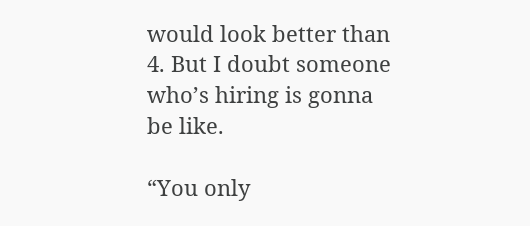would look better than 4. But I doubt someone who’s hiring is gonna be like.

“You only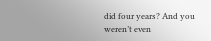did four years? And you weren’t even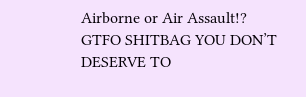Airborne or Air Assault!? GTFO SHITBAG YOU DON’T DESERVE TO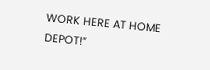WORK HERE AT HOME DEPOT!”